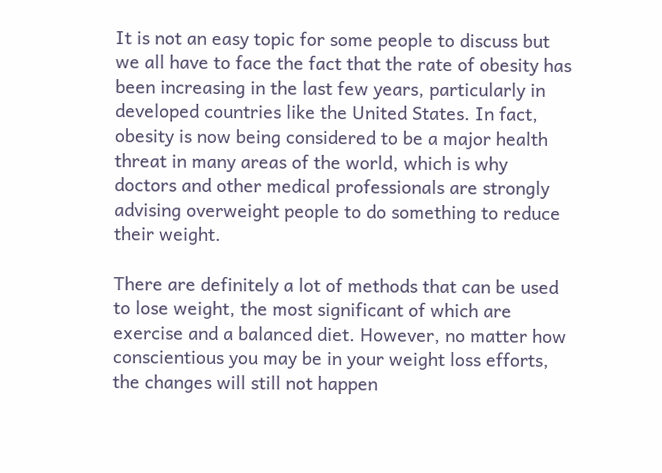It is not an easy topic for some people to discuss but we all have to face the fact that the rate of obesity has been increasing in the last few years, particularly in developed countries like the United States. In fact, obesity is now being considered to be a major health threat in many areas of the world, which is why doctors and other medical professionals are strongly advising overweight people to do something to reduce their weight.

There are definitely a lot of methods that can be used to lose weight, the most significant of which are exercise and a balanced diet. However, no matter how conscientious you may be in your weight loss efforts, the changes will still not happen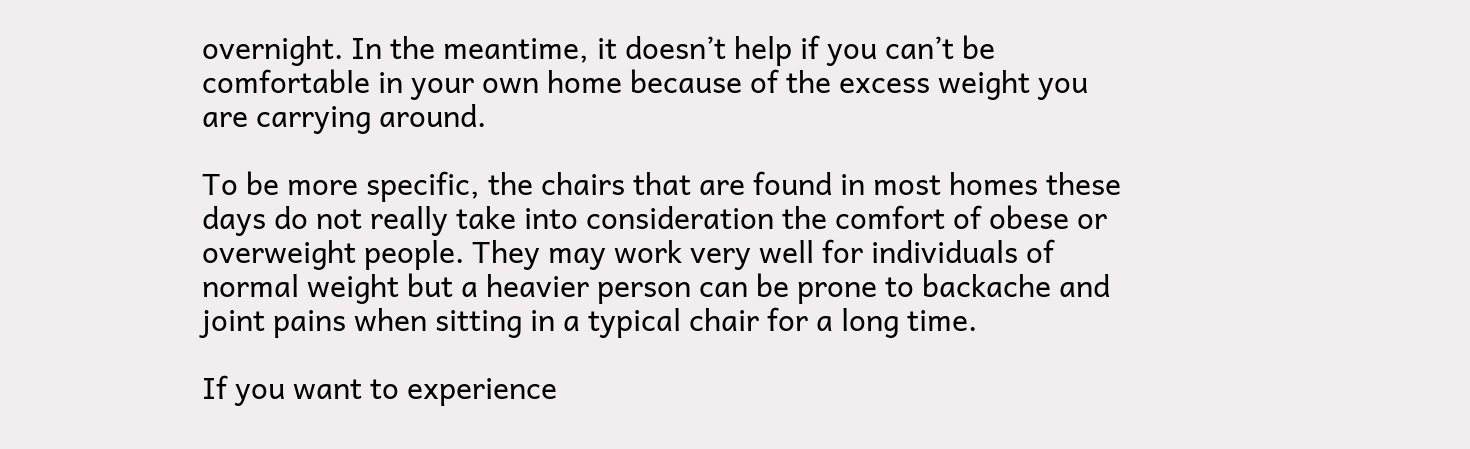overnight. In the meantime, it doesn’t help if you can’t be comfortable in your own home because of the excess weight you are carrying around.

To be more specific, the chairs that are found in most homes these days do not really take into consideration the comfort of obese or overweight people. They may work very well for individuals of normal weight but a heavier person can be prone to backache and joint pains when sitting in a typical chair for a long time.

If you want to experience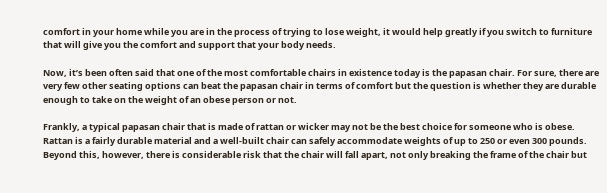comfort in your home while you are in the process of trying to lose weight, it would help greatly if you switch to furniture that will give you the comfort and support that your body needs.

Now, it’s been often said that one of the most comfortable chairs in existence today is the papasan chair. For sure, there are very few other seating options can beat the papasan chair in terms of comfort but the question is whether they are durable enough to take on the weight of an obese person or not.

Frankly, a typical papasan chair that is made of rattan or wicker may not be the best choice for someone who is obese. Rattan is a fairly durable material and a well-built chair can safely accommodate weights of up to 250 or even 300 pounds. Beyond this, however, there is considerable risk that the chair will fall apart, not only breaking the frame of the chair but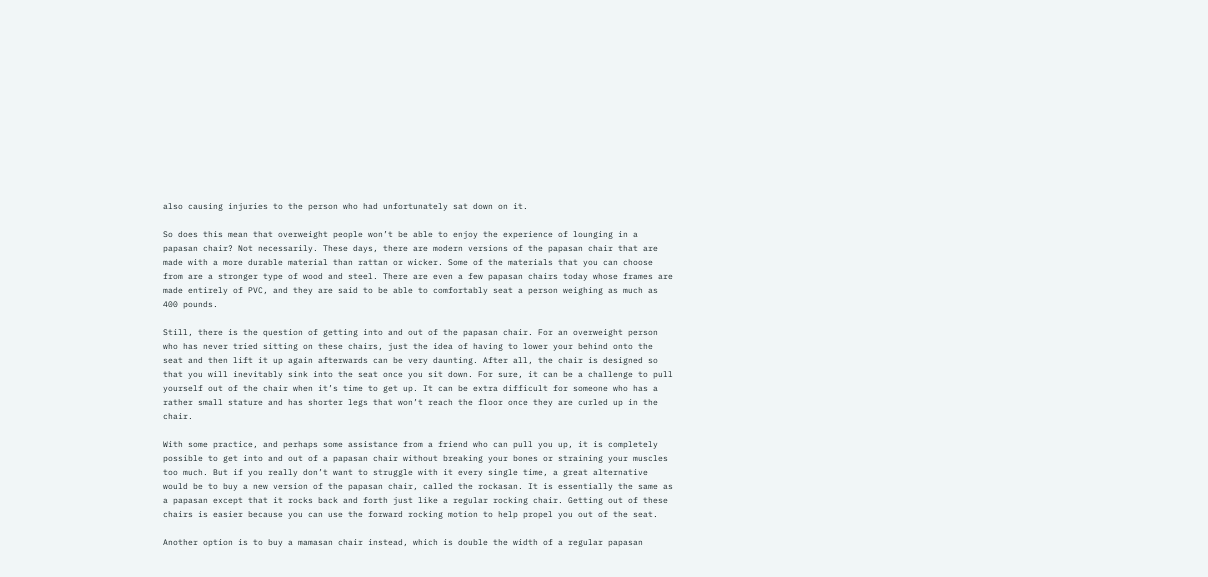also causing injuries to the person who had unfortunately sat down on it.

So does this mean that overweight people won’t be able to enjoy the experience of lounging in a papasan chair? Not necessarily. These days, there are modern versions of the papasan chair that are made with a more durable material than rattan or wicker. Some of the materials that you can choose from are a stronger type of wood and steel. There are even a few papasan chairs today whose frames are made entirely of PVC, and they are said to be able to comfortably seat a person weighing as much as 400 pounds.

Still, there is the question of getting into and out of the papasan chair. For an overweight person who has never tried sitting on these chairs, just the idea of having to lower your behind onto the seat and then lift it up again afterwards can be very daunting. After all, the chair is designed so that you will inevitably sink into the seat once you sit down. For sure, it can be a challenge to pull yourself out of the chair when it’s time to get up. It can be extra difficult for someone who has a rather small stature and has shorter legs that won’t reach the floor once they are curled up in the chair.

With some practice, and perhaps some assistance from a friend who can pull you up, it is completely possible to get into and out of a papasan chair without breaking your bones or straining your muscles too much. But if you really don’t want to struggle with it every single time, a great alternative would be to buy a new version of the papasan chair, called the rockasan. It is essentially the same as a papasan except that it rocks back and forth just like a regular rocking chair. Getting out of these chairs is easier because you can use the forward rocking motion to help propel you out of the seat.

Another option is to buy a mamasan chair instead, which is double the width of a regular papasan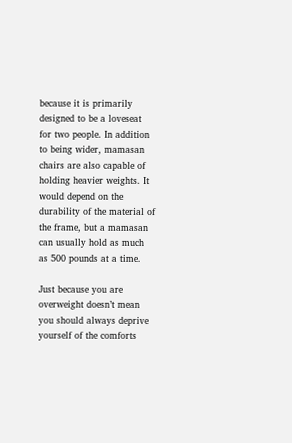because it is primarily designed to be a loveseat for two people. In addition to being wider, mamasan chairs are also capable of holding heavier weights. It would depend on the durability of the material of the frame, but a mamasan can usually hold as much as 500 pounds at a time.

Just because you are overweight doesn’t mean you should always deprive yourself of the comforts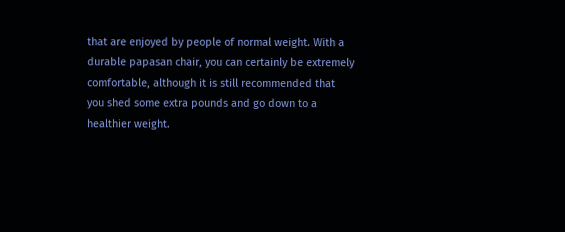that are enjoyed by people of normal weight. With a durable papasan chair, you can certainly be extremely comfortable, although it is still recommended that you shed some extra pounds and go down to a healthier weight.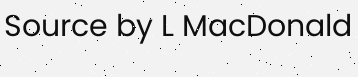Source by L MacDonald